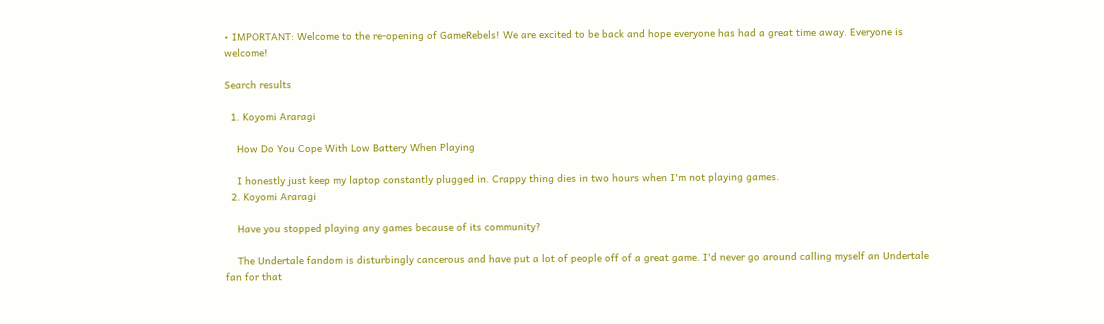• IMPORTANT: Welcome to the re-opening of GameRebels! We are excited to be back and hope everyone has had a great time away. Everyone is welcome!

Search results

  1. Koyomi Araragi

    How Do You Cope With Low Battery When Playing

    I honestly just keep my laptop constantly plugged in. Crappy thing dies in two hours when I'm not playing games.
  2. Koyomi Araragi

    Have you stopped playing any games because of its community?

    The Undertale fandom is disturbingly cancerous and have put a lot of people off of a great game. I'd never go around calling myself an Undertale fan for that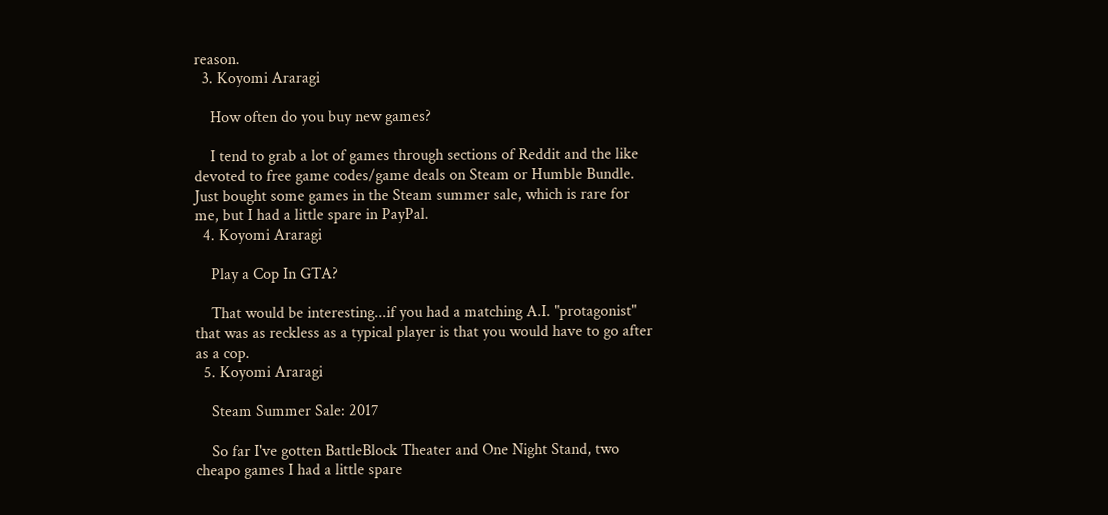reason.
  3. Koyomi Araragi

    How often do you buy new games?

    I tend to grab a lot of games through sections of Reddit and the like devoted to free game codes/game deals on Steam or Humble Bundle. Just bought some games in the Steam summer sale, which is rare for me, but I had a little spare in PayPal.
  4. Koyomi Araragi

    Play a Cop In GTA?

    That would be interesting...if you had a matching A.I. "protagonist" that was as reckless as a typical player is that you would have to go after as a cop.
  5. Koyomi Araragi

    Steam Summer Sale: 2017

    So far I've gotten BattleBlock Theater and One Night Stand, two cheapo games I had a little spare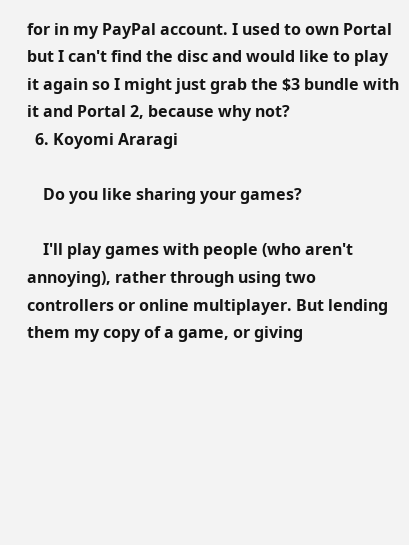for in my PayPal account. I used to own Portal but I can't find the disc and would like to play it again so I might just grab the $3 bundle with it and Portal 2, because why not?
  6. Koyomi Araragi

    Do you like sharing your games?

    I'll play games with people (who aren't annoying), rather through using two controllers or online multiplayer. But lending them my copy of a game, or giving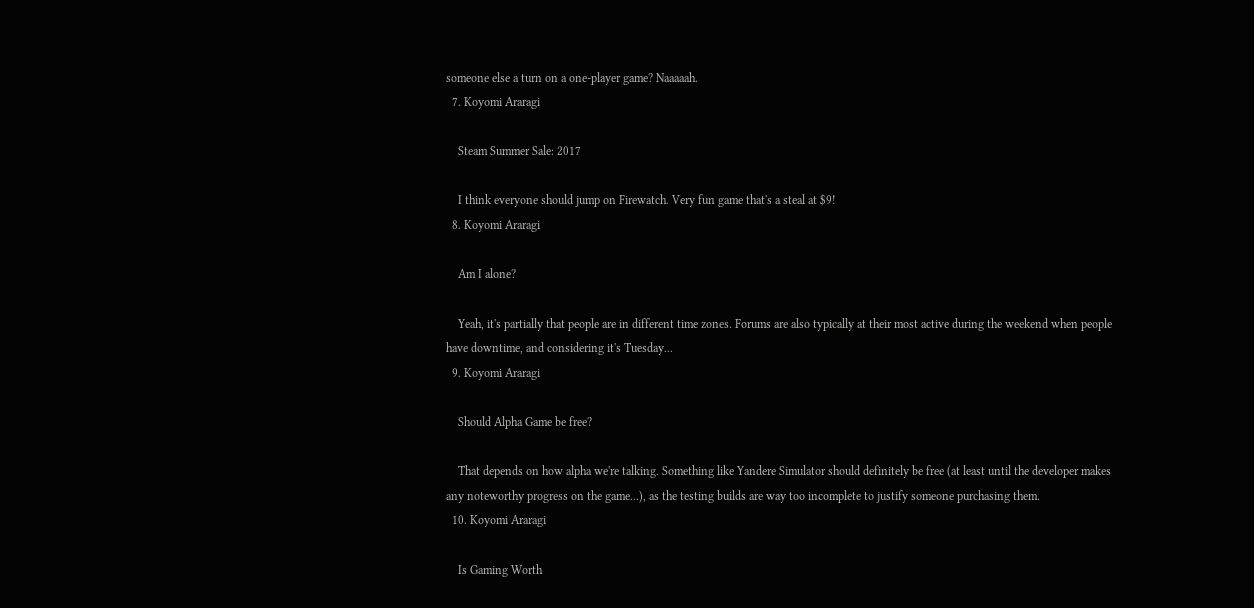someone else a turn on a one-player game? Naaaaah.
  7. Koyomi Araragi

    Steam Summer Sale: 2017

    I think everyone should jump on Firewatch. Very fun game that's a steal at $9!
  8. Koyomi Araragi

    Am I alone?

    Yeah, it's partially that people are in different time zones. Forums are also typically at their most active during the weekend when people have downtime, and considering it's Tuesday...
  9. Koyomi Araragi

    Should Alpha Game be free?

    That depends on how alpha we're talking. Something like Yandere Simulator should definitely be free (at least until the developer makes any noteworthy progress on the game...), as the testing builds are way too incomplete to justify someone purchasing them.
  10. Koyomi Araragi

    Is Gaming Worth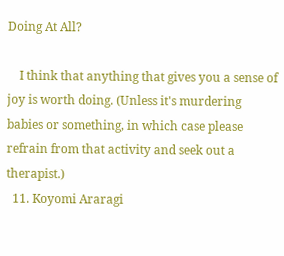Doing At All?

    I think that anything that gives you a sense of joy is worth doing. (Unless it's murdering babies or something, in which case please refrain from that activity and seek out a therapist.)
  11. Koyomi Araragi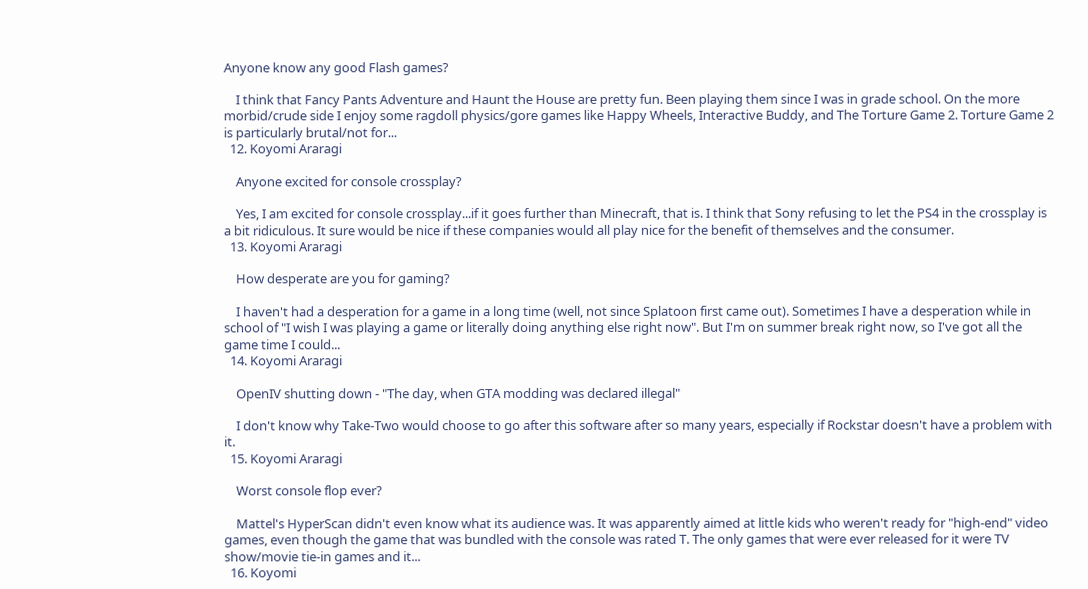Anyone know any good Flash games?

    I think that Fancy Pants Adventure and Haunt the House are pretty fun. Been playing them since I was in grade school. On the more morbid/crude side I enjoy some ragdoll physics/gore games like Happy Wheels, Interactive Buddy, and The Torture Game 2. Torture Game 2 is particularly brutal/not for...
  12. Koyomi Araragi

    Anyone excited for console crossplay?

    Yes, I am excited for console crossplay...if it goes further than Minecraft, that is. I think that Sony refusing to let the PS4 in the crossplay is a bit ridiculous. It sure would be nice if these companies would all play nice for the benefit of themselves and the consumer.
  13. Koyomi Araragi

    How desperate are you for gaming?

    I haven't had a desperation for a game in a long time (well, not since Splatoon first came out). Sometimes I have a desperation while in school of "I wish I was playing a game or literally doing anything else right now". But I'm on summer break right now, so I've got all the game time I could...
  14. Koyomi Araragi

    OpenIV shutting down - "The day, when GTA modding was declared illegal"

    I don't know why Take-Two would choose to go after this software after so many years, especially if Rockstar doesn't have a problem with it.
  15. Koyomi Araragi

    Worst console flop ever?

    Mattel's HyperScan didn't even know what its audience was. It was apparently aimed at little kids who weren't ready for "high-end" video games, even though the game that was bundled with the console was rated T. The only games that were ever released for it were TV show/movie tie-in games and it...
  16. Koyomi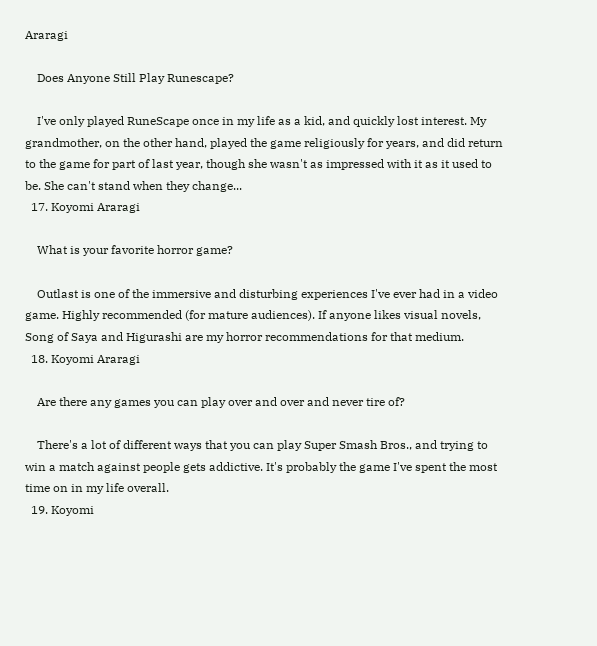Araragi

    Does Anyone Still Play Runescape?

    I've only played RuneScape once in my life as a kid, and quickly lost interest. My grandmother, on the other hand, played the game religiously for years, and did return to the game for part of last year, though she wasn't as impressed with it as it used to be. She can't stand when they change...
  17. Koyomi Araragi

    What is your favorite horror game?

    Outlast is one of the immersive and disturbing experiences I've ever had in a video game. Highly recommended (for mature audiences). If anyone likes visual novels, Song of Saya and Higurashi are my horror recommendations for that medium.
  18. Koyomi Araragi

    Are there any games you can play over and over and never tire of?

    There's a lot of different ways that you can play Super Smash Bros., and trying to win a match against people gets addictive. It's probably the game I've spent the most time on in my life overall.
  19. Koyomi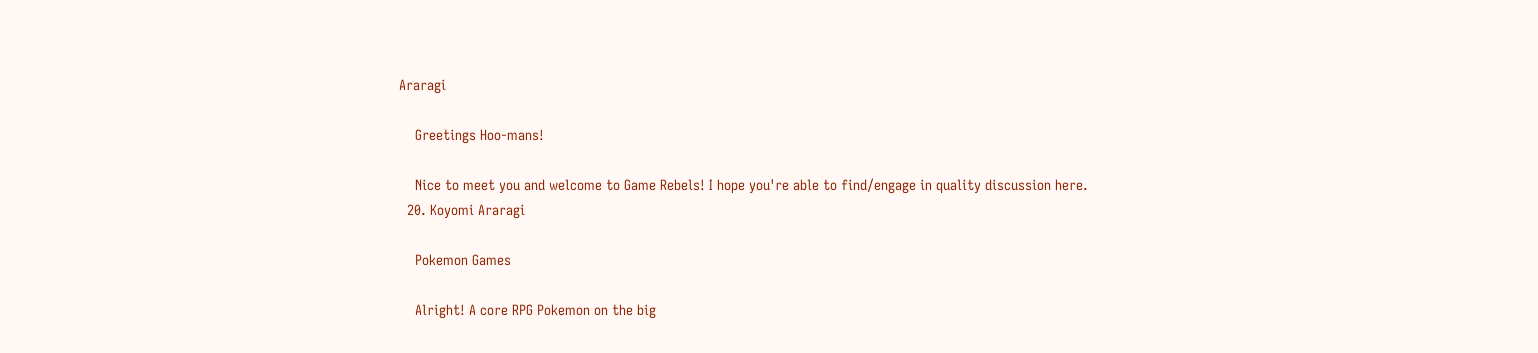Araragi

    Greetings Hoo-mans!

    Nice to meet you and welcome to Game Rebels! I hope you're able to find/engage in quality discussion here.
  20. Koyomi Araragi

    Pokemon Games

    Alright! A core RPG Pokemon on the big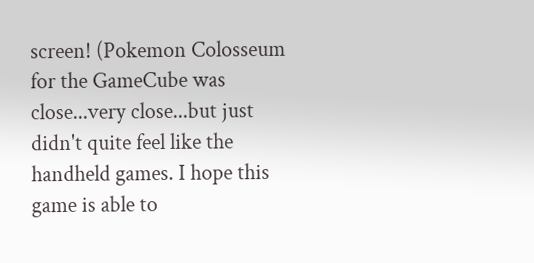screen! (Pokemon Colosseum for the GameCube was close...very close...but just didn't quite feel like the handheld games. I hope this game is able to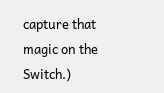capture that magic on the Switch.)